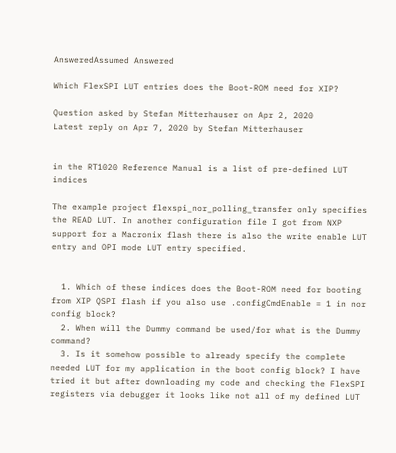AnsweredAssumed Answered

Which FlexSPI LUT entries does the Boot-ROM need for XIP?

Question asked by Stefan Mitterhauser on Apr 2, 2020
Latest reply on Apr 7, 2020 by Stefan Mitterhauser


in the RT1020 Reference Manual is a list of pre-defined LUT indices

The example project flexspi_nor_polling_transfer only specifies the READ LUT. In another configuration file I got from NXP support for a Macronix flash there is also the write enable LUT entry and OPI mode LUT entry specified.


  1. Which of these indices does the Boot-ROM need for booting from XIP QSPI flash if you also use .configCmdEnable = 1 in nor config block?
  2. When will the Dummy command be used/for what is the Dummy command?
  3. Is it somehow possible to already specify the complete needed LUT for my application in the boot config block? I have tried it but after downloading my code and checking the FlexSPI registers via debugger it looks like not all of my defined LUT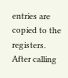entries are copied to the registers. After calling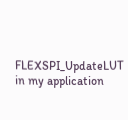FLEXSPI_UpdateLUT in my application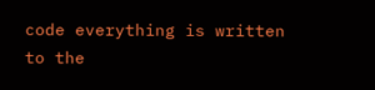code everything is written to the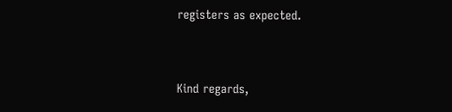registers as expected.


Kind regards,